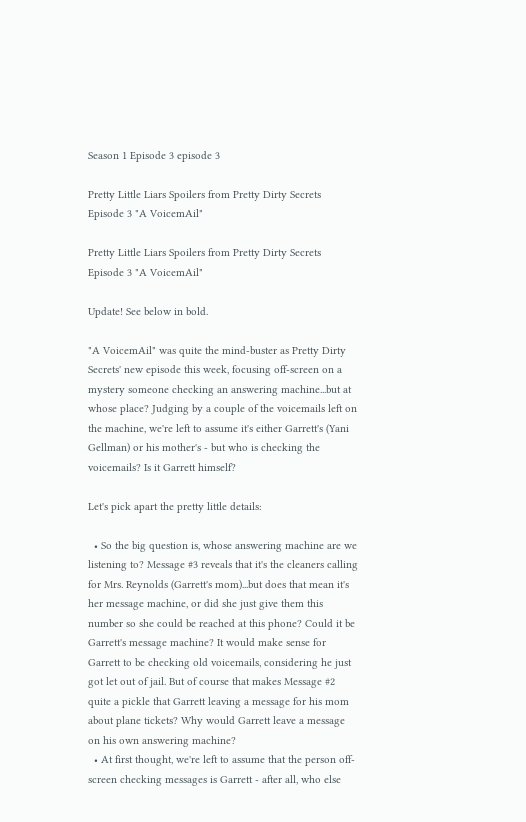Season 1 Episode 3 episode 3

Pretty Little Liars Spoilers from Pretty Dirty Secrets Episode 3 "A VoicemAil"

Pretty Little Liars Spoilers from Pretty Dirty Secrets Episode 3 "A VoicemAil"

Update! See below in bold.

"A VoicemAil" was quite the mind-buster as Pretty Dirty Secrets' new episode this week, focusing off-screen on a mystery someone checking an answering machine...but at whose place? Judging by a couple of the voicemails left on the machine, we're left to assume it's either Garrett's (Yani Gellman) or his mother's - but who is checking the voicemails? Is it Garrett himself?

Let's pick apart the pretty little details:

  • So the big question is, whose answering machine are we listening to? Message #3 reveals that it's the cleaners calling for Mrs. Reynolds (Garrett's mom)...but does that mean it's her message machine, or did she just give them this number so she could be reached at this phone? Could it be Garrett's message machine? It would make sense for Garrett to be checking old voicemails, considering he just got let out of jail. But of course that makes Message #2 quite a pickle that Garrett leaving a message for his mom about plane tickets? Why would Garrett leave a message on his own answering machine?
  • At first thought, we're left to assume that the person off-screen checking messages is Garrett - after all, who else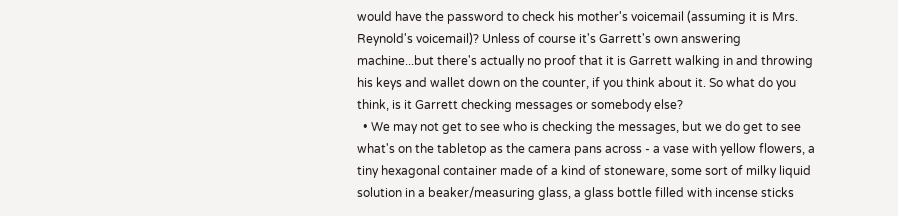would have the password to check his mother's voicemail (assuming it is Mrs. Reynold's voicemail)? Unless of course it's Garrett's own answering machine...but there's actually no proof that it is Garrett walking in and throwing his keys and wallet down on the counter, if you think about it. So what do you think, is it Garrett checking messages or somebody else?
  • We may not get to see who is checking the messages, but we do get to see what's on the tabletop as the camera pans across - a vase with yellow flowers, a tiny hexagonal container made of a kind of stoneware, some sort of milky liquid solution in a beaker/measuring glass, a glass bottle filled with incense sticks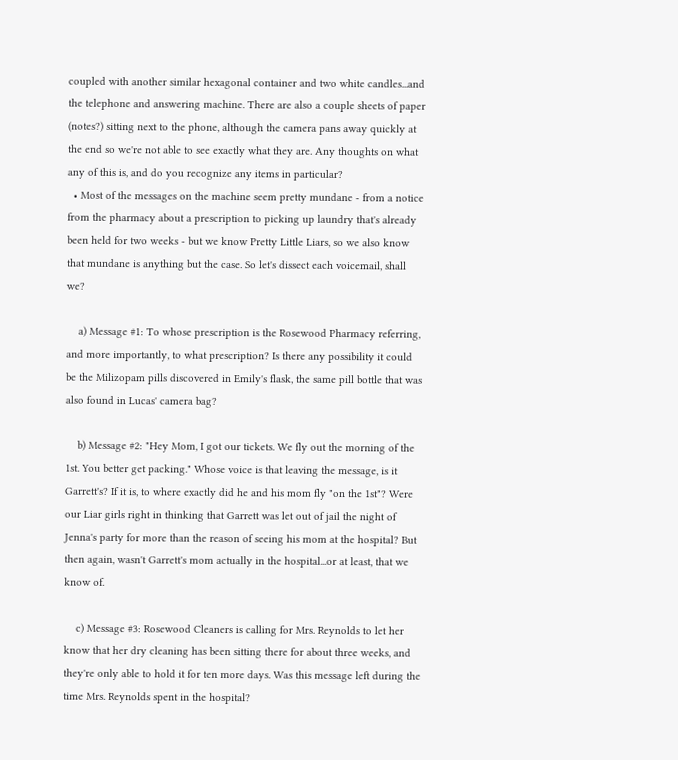coupled with another similar hexagonal container and two white candles...and the telephone and answering machine. There are also a couple sheets of paper (notes?) sitting next to the phone, although the camera pans away quickly at the end so we're not able to see exactly what they are. Any thoughts on what any of this is, and do you recognize any items in particular?
  • Most of the messages on the machine seem pretty mundane - from a notice from the pharmacy about a prescription to picking up laundry that's already been held for two weeks - but we know Pretty Little Liars, so we also know that mundane is anything but the case. So let's dissect each voicemail, shall we?

    a) Message #1: To whose prescription is the Rosewood Pharmacy referring, and more importantly, to what prescription? Is there any possibility it could be the Milizopam pills discovered in Emily's flask, the same pill bottle that was also found in Lucas' camera bag?

    b) Message #2: "Hey Mom, I got our tickets. We fly out the morning of the 1st. You better get packing." Whose voice is that leaving the message, is it Garrett's? If it is, to where exactly did he and his mom fly "on the 1st"? Were our Liar girls right in thinking that Garrett was let out of jail the night of Jenna's party for more than the reason of seeing his mom at the hospital? But then again, wasn't Garrett's mom actually in the hospital...or at least, that we know of.

    c) Message #3: Rosewood Cleaners is calling for Mrs. Reynolds to let her know that her dry cleaning has been sitting there for about three weeks, and they're only able to hold it for ten more days. Was this message left during the time Mrs. Reynolds spent in the hospital?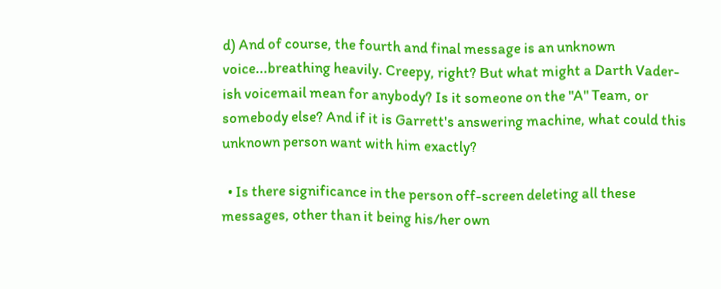d) And of course, the fourth and final message is an unknown voice...breathing heavily. Creepy, right? But what might a Darth Vader-ish voicemail mean for anybody? Is it someone on the "A" Team, or somebody else? And if it is Garrett's answering machine, what could this unknown person want with him exactly?

  • Is there significance in the person off-screen deleting all these messages, other than it being his/her own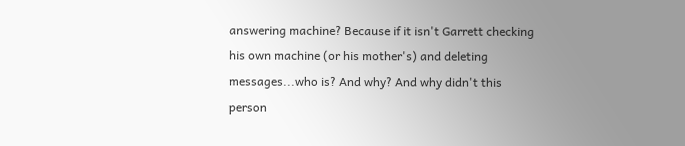answering machine? Because if it isn't Garrett checking his own machine (or his mother's) and deleting messages...who is? And why? And why didn't this person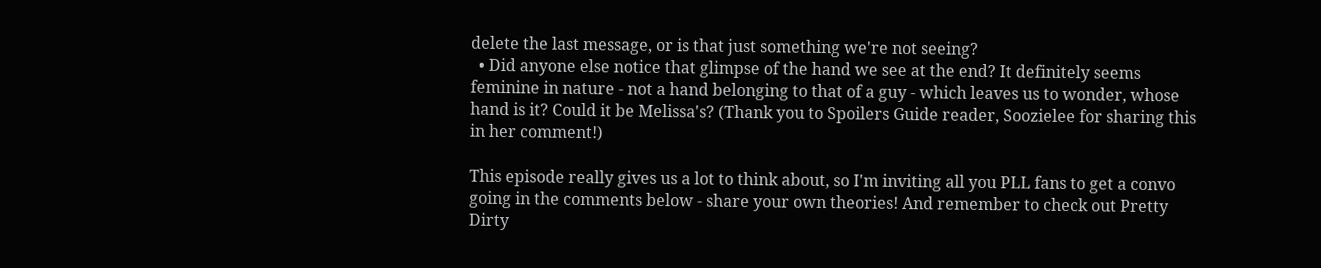delete the last message, or is that just something we're not seeing?
  • Did anyone else notice that glimpse of the hand we see at the end? It definitely seems feminine in nature - not a hand belonging to that of a guy - which leaves us to wonder, whose hand is it? Could it be Melissa's? (Thank you to Spoilers Guide reader, Soozielee for sharing this in her comment!)

This episode really gives us a lot to think about, so I'm inviting all you PLL fans to get a convo going in the comments below - share your own theories! And remember to check out Pretty Dirty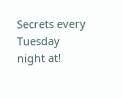Secrets every Tuesday night at!